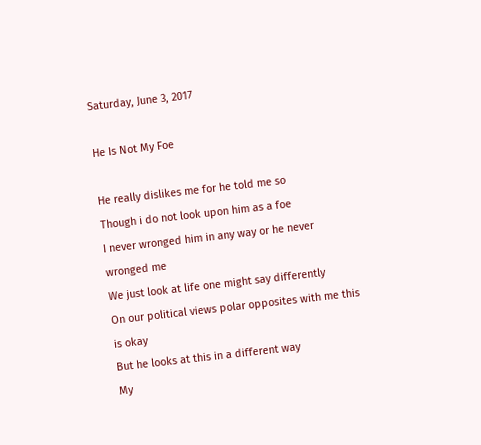Saturday, June 3, 2017

He Is Not My Foe

He really dislikes me for he told me so
Though i do not look upon him as a foe
I never wronged him in any way or he never wronged me
We just look at life one might say differently
On our political views polar opposites with me this is okay
But he looks at this in a different way
My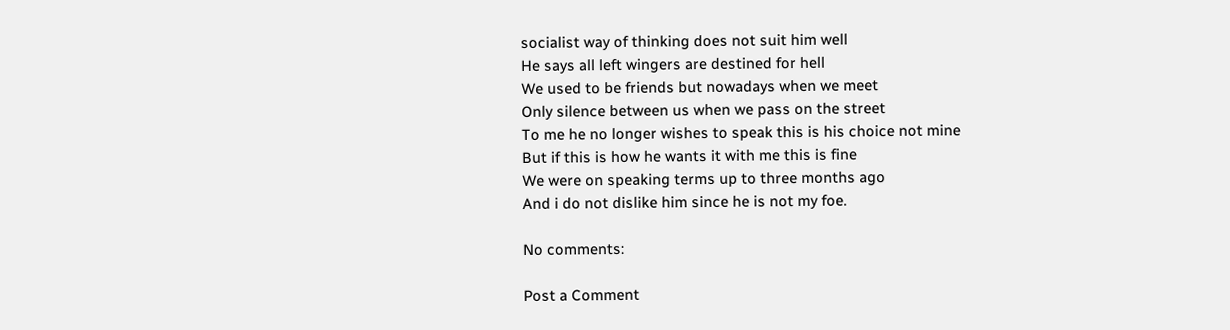socialist way of thinking does not suit him well
He says all left wingers are destined for hell
We used to be friends but nowadays when we meet
Only silence between us when we pass on the street
To me he no longer wishes to speak this is his choice not mine
But if this is how he wants it with me this is fine
We were on speaking terms up to three months ago
And i do not dislike him since he is not my foe.

No comments:

Post a Comment